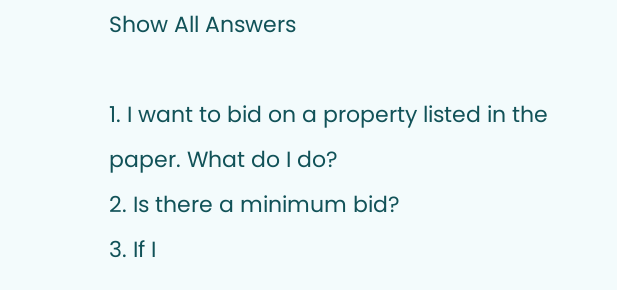Show All Answers

1. I want to bid on a property listed in the paper. What do I do?
2. Is there a minimum bid?
3. If I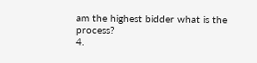am the highest bidder what is the process?
4.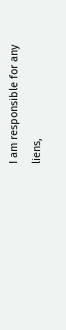I am responsible for any liens,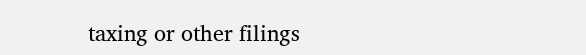taxing or other filings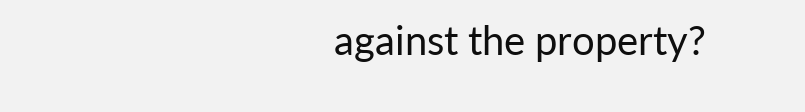against the property?